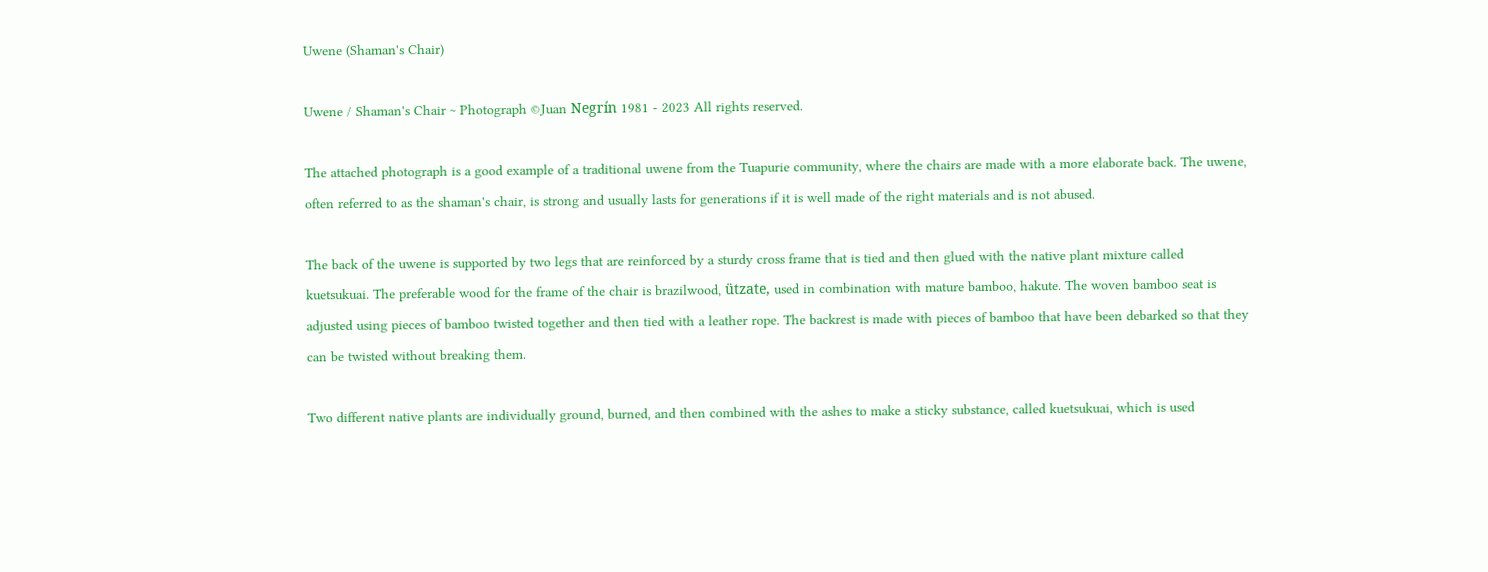Uwene (Shaman's Chair)

Uwene / Shaman's Chair ~ Photograph ©Juan Negrín 1981 - 2023 All rights reserved.

The attached photograph is a good example of a traditional uwene from the Tuapurie community, where the chairs are made with a more elaborate back. The uwene, often referred to as the shaman's chair, is strong and usually lasts for generations if it is well made of the right materials and is not abused.

The back of the uwene is supported by two legs that are reinforced by a sturdy cross frame that is tied and then glued with the native plant mixture called kuetsukuai. The preferable wood for the frame of the chair is brazilwood, ützate, used in combination with mature bamboo, hakute. The woven bamboo seat is adjusted using pieces of bamboo twisted together and then tied with a leather rope. The backrest is made with pieces of bamboo that have been debarked so that they can be twisted without breaking them.

Two different native plants are individually ground, burned, and then combined with the ashes to make a sticky substance, called kuetsukuai, which is used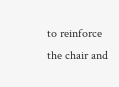to reinforce the chair and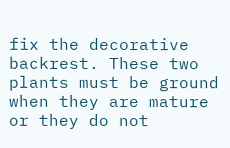fix the decorative backrest. These two plants must be ground when they are mature or they do not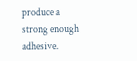produce a strong enough adhesive.